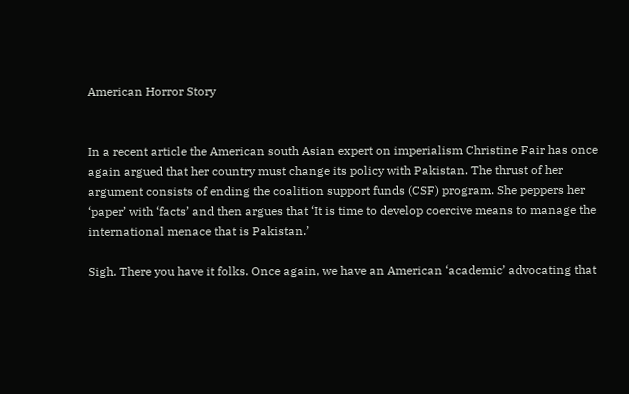American Horror Story


In a recent article the American south Asian expert on imperialism Christine Fair has once again argued that her country must change its policy with Pakistan. The thrust of her argument consists of ending the coalition support funds (CSF) program. She peppers her ‘paper’ with ‘facts’ and then argues that ‘It is time to develop coercive means to manage the international menace that is Pakistan.’

Sigh. There you have it folks. Once again, we have an American ‘academic’ advocating that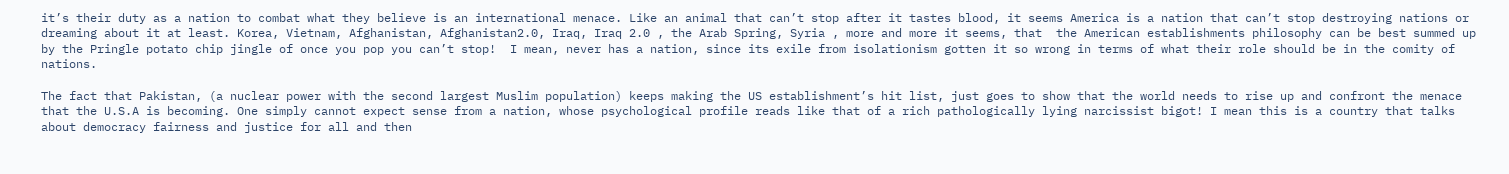it’s their duty as a nation to combat what they believe is an international menace. Like an animal that can’t stop after it tastes blood, it seems America is a nation that can’t stop destroying nations or dreaming about it at least. Korea, Vietnam, Afghanistan, Afghanistan2.0, Iraq, Iraq 2.0 , the Arab Spring, Syria , more and more it seems, that  the American establishments philosophy can be best summed up by the Pringle potato chip jingle of once you pop you can’t stop!  I mean, never has a nation, since its exile from isolationism gotten it so wrong in terms of what their role should be in the comity of nations.

The fact that Pakistan, (a nuclear power with the second largest Muslim population) keeps making the US establishment’s hit list, just goes to show that the world needs to rise up and confront the menace that the U.S.A is becoming. One simply cannot expect sense from a nation, whose psychological profile reads like that of a rich pathologically lying narcissist bigot! I mean this is a country that talks about democracy fairness and justice for all and then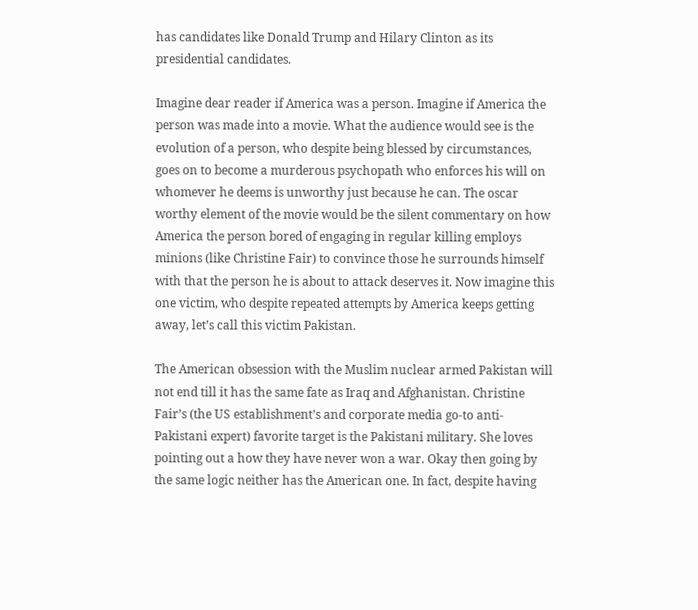has candidates like Donald Trump and Hilary Clinton as its presidential candidates.

Imagine dear reader if America was a person. Imagine if America the person was made into a movie. What the audience would see is the evolution of a person, who despite being blessed by circumstances, goes on to become a murderous psychopath who enforces his will on whomever he deems is unworthy just because he can. The oscar worthy element of the movie would be the silent commentary on how America the person bored of engaging in regular killing employs minions (like Christine Fair) to convince those he surrounds himself with that the person he is about to attack deserves it. Now imagine this one victim, who despite repeated attempts by America keeps getting away, let’s call this victim Pakistan.

The American obsession with the Muslim nuclear armed Pakistan will not end till it has the same fate as Iraq and Afghanistan. Christine Fair’s (the US establishment’s and corporate media go-to anti-Pakistani expert) favorite target is the Pakistani military. She loves pointing out a how they have never won a war. Okay then going by the same logic neither has the American one. In fact, despite having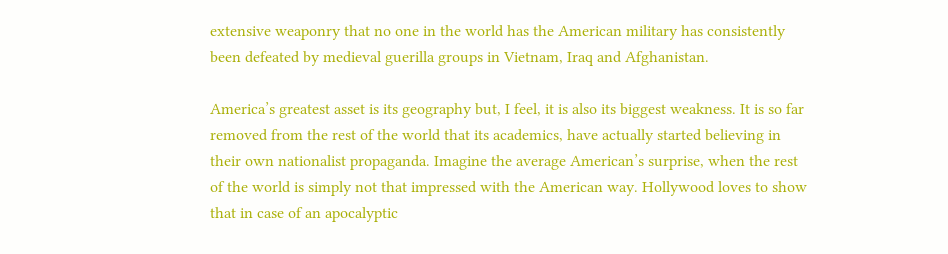extensive weaponry that no one in the world has the American military has consistently been defeated by medieval guerilla groups in Vietnam, Iraq and Afghanistan.

America’s greatest asset is its geography but, I feel, it is also its biggest weakness. It is so far removed from the rest of the world that its academics, have actually started believing in their own nationalist propaganda. Imagine the average American’s surprise, when the rest of the world is simply not that impressed with the American way. Hollywood loves to show that in case of an apocalyptic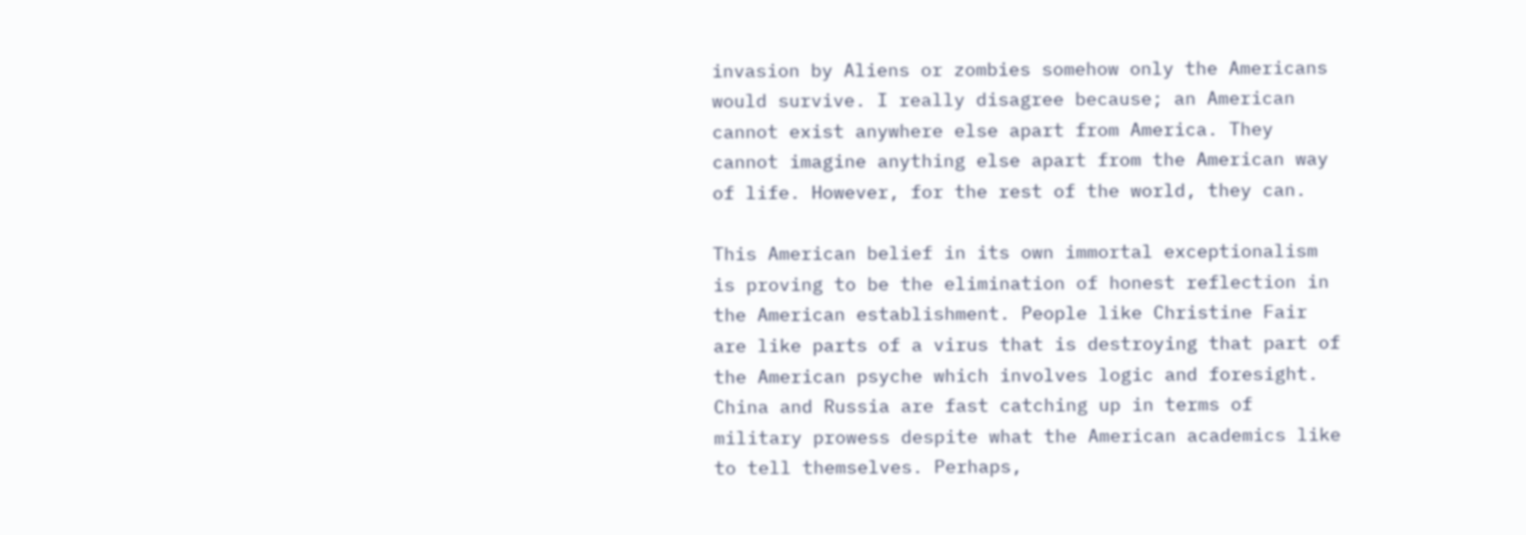invasion by Aliens or zombies somehow only the Americans would survive. I really disagree because; an American cannot exist anywhere else apart from America. They cannot imagine anything else apart from the American way of life. However, for the rest of the world, they can.

This American belief in its own immortal exceptionalism is proving to be the elimination of honest reflection in the American establishment. People like Christine Fair are like parts of a virus that is destroying that part of the American psyche which involves logic and foresight. China and Russia are fast catching up in terms of military prowess despite what the American academics like to tell themselves. Perhaps,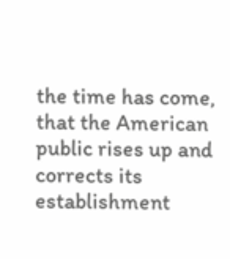the time has come, that the American public rises up and corrects its establishment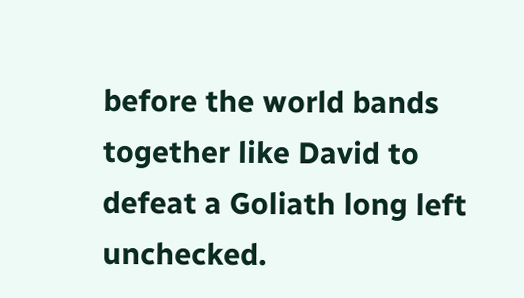before the world bands together like David to defeat a Goliath long left unchecked.